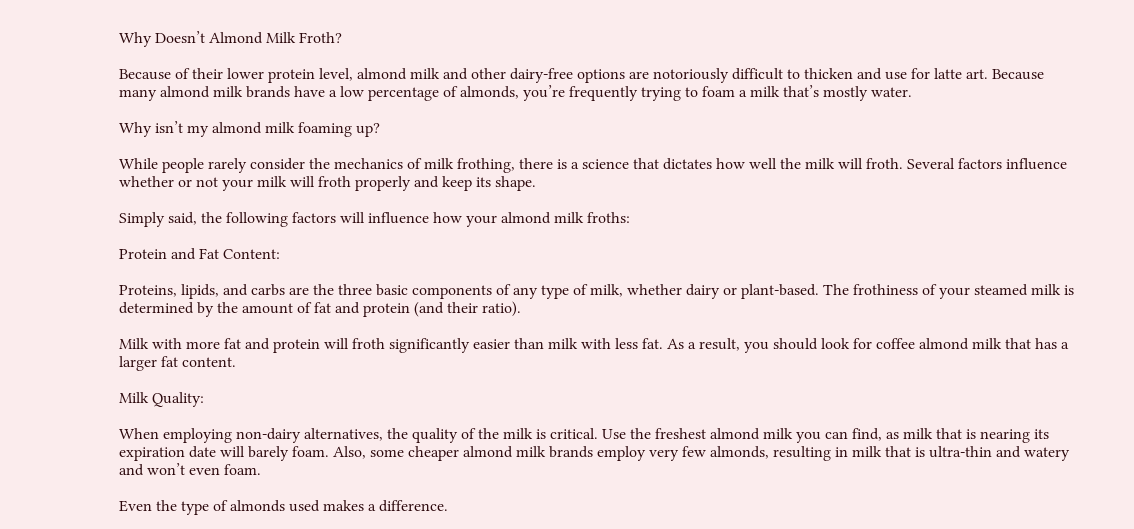Why Doesn’t Almond Milk Froth?

Because of their lower protein level, almond milk and other dairy-free options are notoriously difficult to thicken and use for latte art. Because many almond milk brands have a low percentage of almonds, you’re frequently trying to foam a milk that’s mostly water.

Why isn’t my almond milk foaming up?

While people rarely consider the mechanics of milk frothing, there is a science that dictates how well the milk will froth. Several factors influence whether or not your milk will froth properly and keep its shape.

Simply said, the following factors will influence how your almond milk froths:

Protein and Fat Content:

Proteins, lipids, and carbs are the three basic components of any type of milk, whether dairy or plant-based. The frothiness of your steamed milk is determined by the amount of fat and protein (and their ratio).

Milk with more fat and protein will froth significantly easier than milk with less fat. As a result, you should look for coffee almond milk that has a larger fat content.

Milk Quality:

When employing non-dairy alternatives, the quality of the milk is critical. Use the freshest almond milk you can find, as milk that is nearing its expiration date will barely foam. Also, some cheaper almond milk brands employ very few almonds, resulting in milk that is ultra-thin and watery and won’t even foam.

Even the type of almonds used makes a difference.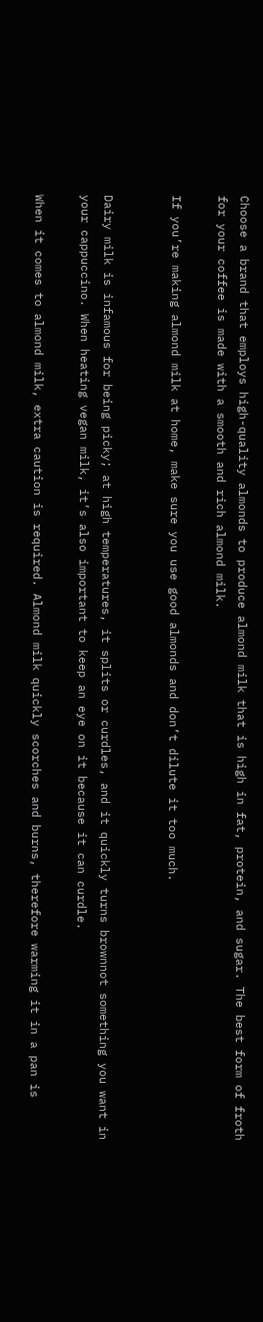Choose a brand that employs high-quality almonds to produce almond milk that is high in fat, protein, and sugar. The best form of froth for your coffee is made with a smooth and rich almond milk.

If you’re making almond milk at home, make sure you use good almonds and don’t dilute it too much.


Dairy milk is infamous for being picky; at high temperatures, it splits or curdles, and it quickly turns brownnot something you want in your cappuccino. When heating vegan milk, it’s also important to keep an eye on it because it can curdle.

When it comes to almond milk, extra caution is required. Almond milk quickly scorches and burns, therefore warming it in a pan is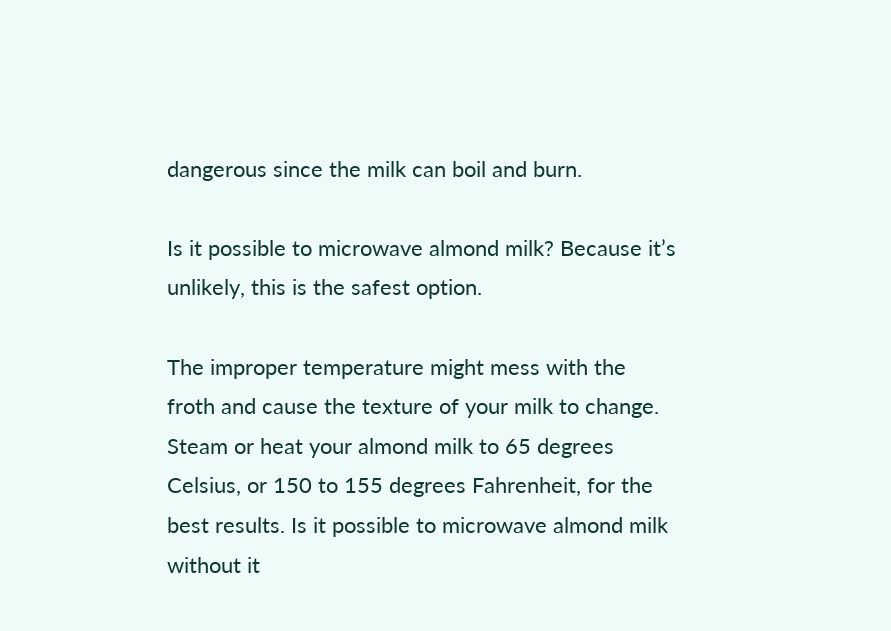dangerous since the milk can boil and burn.

Is it possible to microwave almond milk? Because it’s unlikely, this is the safest option.

The improper temperature might mess with the froth and cause the texture of your milk to change. Steam or heat your almond milk to 65 degrees Celsius, or 150 to 155 degrees Fahrenheit, for the best results. Is it possible to microwave almond milk without it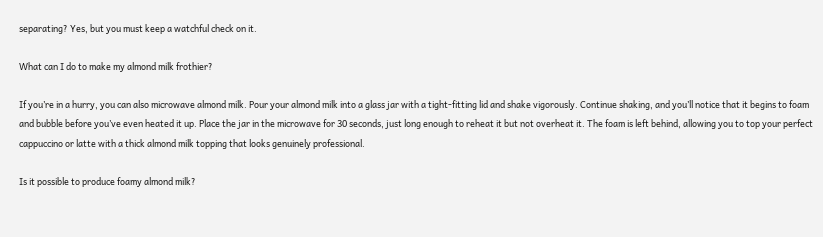separating? Yes, but you must keep a watchful check on it.

What can I do to make my almond milk frothier?

If you’re in a hurry, you can also microwave almond milk. Pour your almond milk into a glass jar with a tight-fitting lid and shake vigorously. Continue shaking, and you’ll notice that it begins to foam and bubble before you’ve even heated it up. Place the jar in the microwave for 30 seconds, just long enough to reheat it but not overheat it. The foam is left behind, allowing you to top your perfect cappuccino or latte with a thick almond milk topping that looks genuinely professional.

Is it possible to produce foamy almond milk?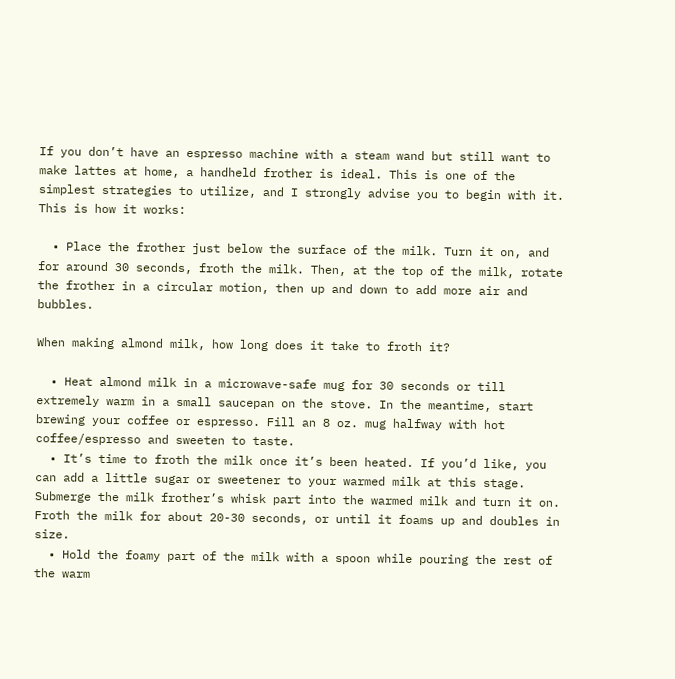If you don’t have an espresso machine with a steam wand but still want to make lattes at home, a handheld frother is ideal. This is one of the simplest strategies to utilize, and I strongly advise you to begin with it. This is how it works:

  • Place the frother just below the surface of the milk. Turn it on, and for around 30 seconds, froth the milk. Then, at the top of the milk, rotate the frother in a circular motion, then up and down to add more air and bubbles.

When making almond milk, how long does it take to froth it?

  • Heat almond milk in a microwave-safe mug for 30 seconds or till extremely warm in a small saucepan on the stove. In the meantime, start brewing your coffee or espresso. Fill an 8 oz. mug halfway with hot coffee/espresso and sweeten to taste.
  • It’s time to froth the milk once it’s been heated. If you’d like, you can add a little sugar or sweetener to your warmed milk at this stage. Submerge the milk frother’s whisk part into the warmed milk and turn it on. Froth the milk for about 20-30 seconds, or until it foams up and doubles in size.
  • Hold the foamy part of the milk with a spoon while pouring the rest of the warm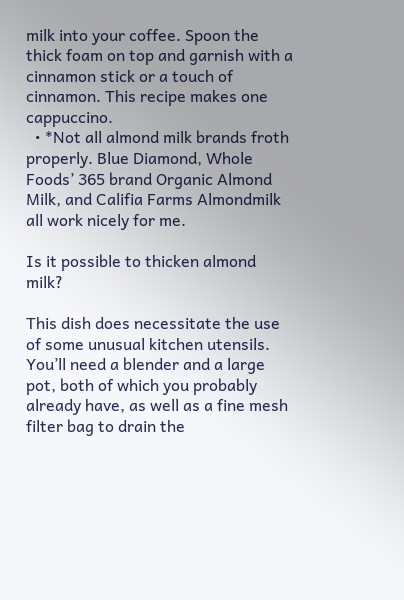milk into your coffee. Spoon the thick foam on top and garnish with a cinnamon stick or a touch of cinnamon. This recipe makes one cappuccino.
  • *Not all almond milk brands froth properly. Blue Diamond, Whole Foods’ 365 brand Organic Almond Milk, and Califia Farms Almondmilk all work nicely for me.

Is it possible to thicken almond milk?

This dish does necessitate the use of some unusual kitchen utensils. You’ll need a blender and a large pot, both of which you probably already have, as well as a fine mesh filter bag to drain the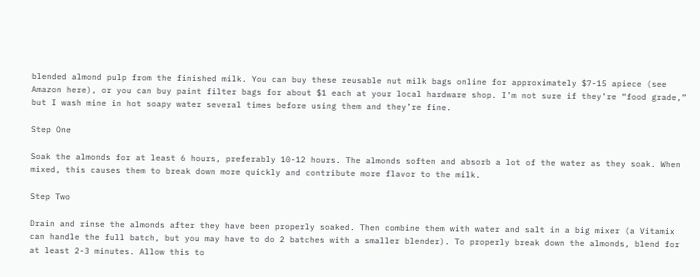blended almond pulp from the finished milk. You can buy these reusable nut milk bags online for approximately $7-15 apiece (see Amazon here), or you can buy paint filter bags for about $1 each at your local hardware shop. I’m not sure if they’re “food grade,” but I wash mine in hot soapy water several times before using them and they’re fine.

Step One

Soak the almonds for at least 6 hours, preferably 10-12 hours. The almonds soften and absorb a lot of the water as they soak. When mixed, this causes them to break down more quickly and contribute more flavor to the milk.

Step Two

Drain and rinse the almonds after they have been properly soaked. Then combine them with water and salt in a big mixer (a Vitamix can handle the full batch, but you may have to do 2 batches with a smaller blender). To properly break down the almonds, blend for at least 2-3 minutes. Allow this to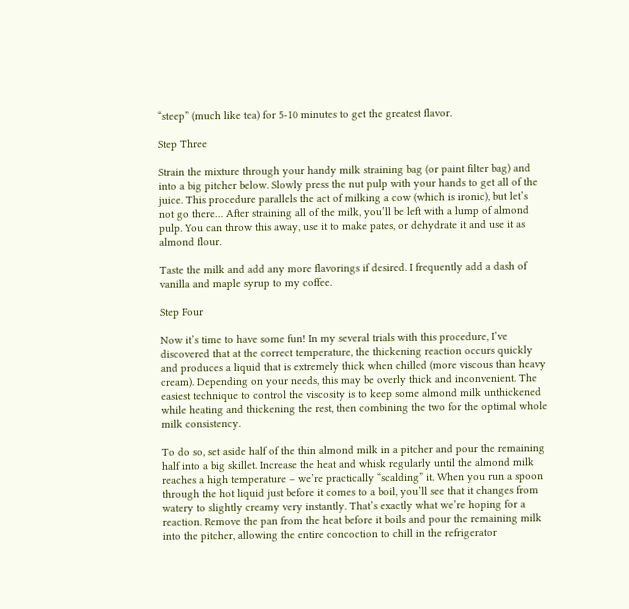“steep” (much like tea) for 5-10 minutes to get the greatest flavor.

Step Three

Strain the mixture through your handy milk straining bag (or paint filter bag) and into a big pitcher below. Slowly press the nut pulp with your hands to get all of the juice. This procedure parallels the act of milking a cow (which is ironic), but let’s not go there… After straining all of the milk, you’ll be left with a lump of almond pulp. You can throw this away, use it to make pates, or dehydrate it and use it as almond flour.

Taste the milk and add any more flavorings if desired. I frequently add a dash of vanilla and maple syrup to my coffee.

Step Four

Now it’s time to have some fun! In my several trials with this procedure, I’ve discovered that at the correct temperature, the thickening reaction occurs quickly and produces a liquid that is extremely thick when chilled (more viscous than heavy cream). Depending on your needs, this may be overly thick and inconvenient. The easiest technique to control the viscosity is to keep some almond milk unthickened while heating and thickening the rest, then combining the two for the optimal whole milk consistency.

To do so, set aside half of the thin almond milk in a pitcher and pour the remaining half into a big skillet. Increase the heat and whisk regularly until the almond milk reaches a high temperature – we’re practically “scalding” it. When you run a spoon through the hot liquid just before it comes to a boil, you’ll see that it changes from watery to slightly creamy very instantly. That’s exactly what we’re hoping for a reaction. Remove the pan from the heat before it boils and pour the remaining milk into the pitcher, allowing the entire concoction to chill in the refrigerator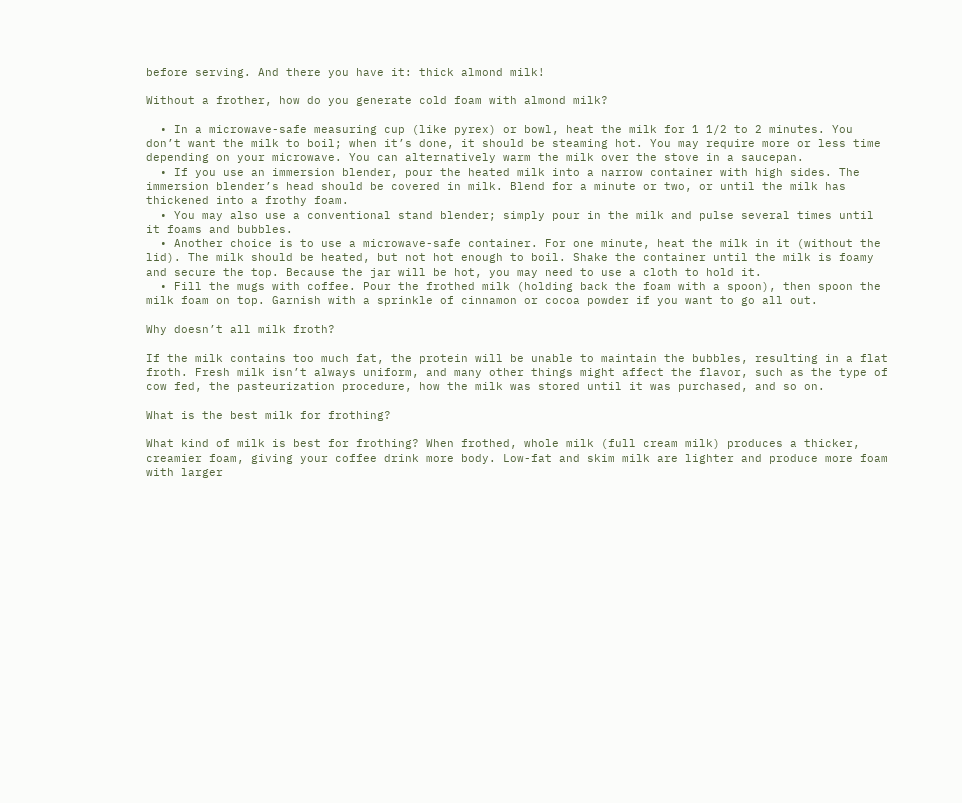before serving. And there you have it: thick almond milk!

Without a frother, how do you generate cold foam with almond milk?

  • In a microwave-safe measuring cup (like pyrex) or bowl, heat the milk for 1 1/2 to 2 minutes. You don’t want the milk to boil; when it’s done, it should be steaming hot. You may require more or less time depending on your microwave. You can alternatively warm the milk over the stove in a saucepan.
  • If you use an immersion blender, pour the heated milk into a narrow container with high sides. The immersion blender’s head should be covered in milk. Blend for a minute or two, or until the milk has thickened into a frothy foam.
  • You may also use a conventional stand blender; simply pour in the milk and pulse several times until it foams and bubbles.
  • Another choice is to use a microwave-safe container. For one minute, heat the milk in it (without the lid). The milk should be heated, but not hot enough to boil. Shake the container until the milk is foamy and secure the top. Because the jar will be hot, you may need to use a cloth to hold it.
  • Fill the mugs with coffee. Pour the frothed milk (holding back the foam with a spoon), then spoon the milk foam on top. Garnish with a sprinkle of cinnamon or cocoa powder if you want to go all out.

Why doesn’t all milk froth?

If the milk contains too much fat, the protein will be unable to maintain the bubbles, resulting in a flat froth. Fresh milk isn’t always uniform, and many other things might affect the flavor, such as the type of cow fed, the pasteurization procedure, how the milk was stored until it was purchased, and so on.

What is the best milk for frothing?

What kind of milk is best for frothing? When frothed, whole milk (full cream milk) produces a thicker, creamier foam, giving your coffee drink more body. Low-fat and skim milk are lighter and produce more foam with larger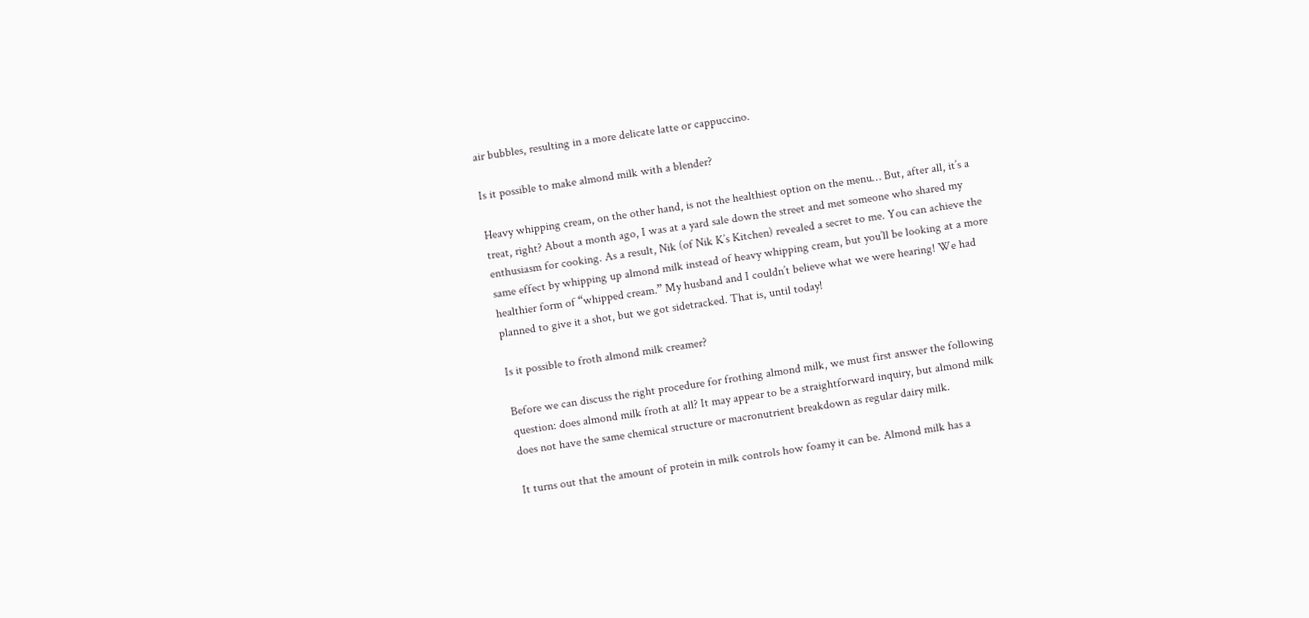air bubbles, resulting in a more delicate latte or cappuccino.

Is it possible to make almond milk with a blender?

Heavy whipping cream, on the other hand, is not the healthiest option on the menu… But, after all, it’s a treat, right? About a month ago, I was at a yard sale down the street and met someone who shared my enthusiasm for cooking. As a result, Nik (of Nik K’s Kitchen) revealed a secret to me. You can achieve the same effect by whipping up almond milk instead of heavy whipping cream, but you’ll be looking at a more healthier form of “whipped cream.” My husband and I couldn’t believe what we were hearing! We had planned to give it a shot, but we got sidetracked. That is, until today!

Is it possible to froth almond milk creamer?

Before we can discuss the right procedure for frothing almond milk, we must first answer the following question: does almond milk froth at all? It may appear to be a straightforward inquiry, but almond milk does not have the same chemical structure or macronutrient breakdown as regular dairy milk.

It turns out that the amount of protein in milk controls how foamy it can be. Almond milk has a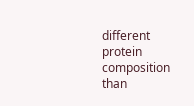different protein composition than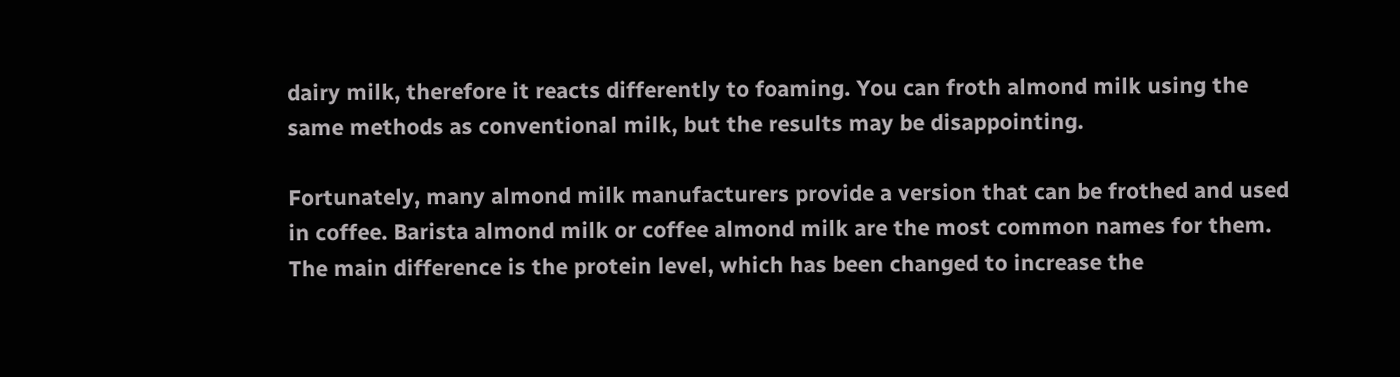dairy milk, therefore it reacts differently to foaming. You can froth almond milk using the same methods as conventional milk, but the results may be disappointing.

Fortunately, many almond milk manufacturers provide a version that can be frothed and used in coffee. Barista almond milk or coffee almond milk are the most common names for them. The main difference is the protein level, which has been changed to increase the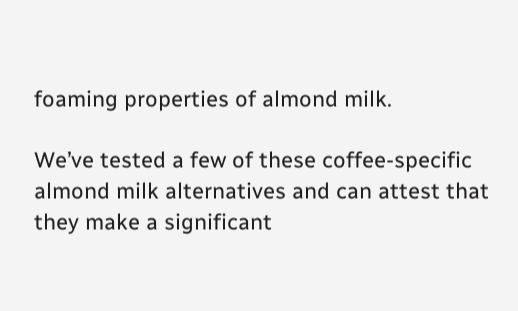foaming properties of almond milk.

We’ve tested a few of these coffee-specific almond milk alternatives and can attest that they make a significant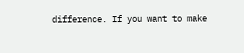difference. If you want to make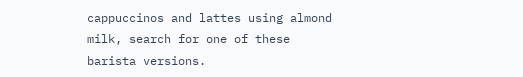cappuccinos and lattes using almond milk, search for one of these barista versions.